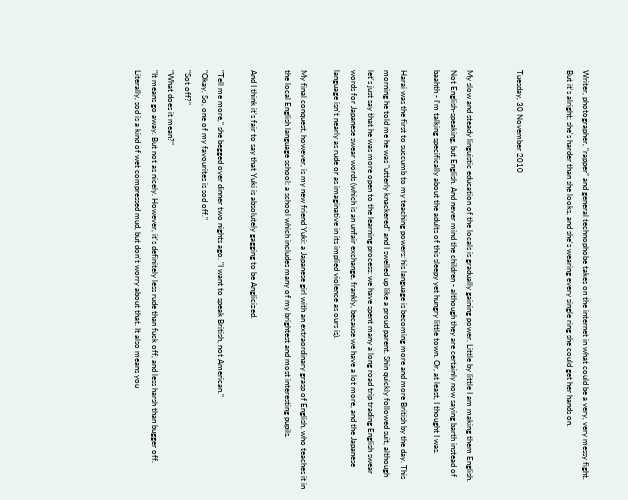Writer, photographer, "rapper" and general technophobe takes on the internet in what could be a very, very messy fight. But it's alright: she's harder than she looks, and she's wearing every single ring she could get her hands on.


Tuesday, 30 November 2010


My slow and steady linguistic education of the locals is gradually gaining power. Little by little I am making them English. Not English-speaking, but English. And never mind the children - although they are certainly now saying barth instead of baahth - I'm talking specifically about the adults of this sleepy yet hungry little town. Or, at least, I thought I was.

Harai was the first to succumb to my teaching powers: his language is becoming more and more British by the day. This morning he told me he was "utterly knackered" and I swelled up like a proud parent. Shin quickly followed suit, although let's just say that he was more open to the learning process: we have spent many a long road trip trading English swear words for Japanese swear words (which is an unfair exchange, frankly, because we have a lot more, and the Japanese language isn't nearly as rude or as imaginative in its implied violence as ours is).

My final conquest, however, is my new friend Yuki: a Japanese girl with an extraordinary grasp of English, who teaches it in the local English language school: a school which includes many of my brightest and most interesting pupils.

And I think it's fair to say that Yuki is absolutely gagging to be Anglicized.

"Tell me more," she begged over dinner two nights ago. "I want to speak British, not American."
"Okay. So, one of my favourites is sod off."
"Sot off?"
"What does it mean?"
"It means go away. But not as nicely. However, it's definitely less rude than fuck off, and less harsh than bugger off. Literally, sod is a kind of wet compressed mud, but don't worry about that. It also means you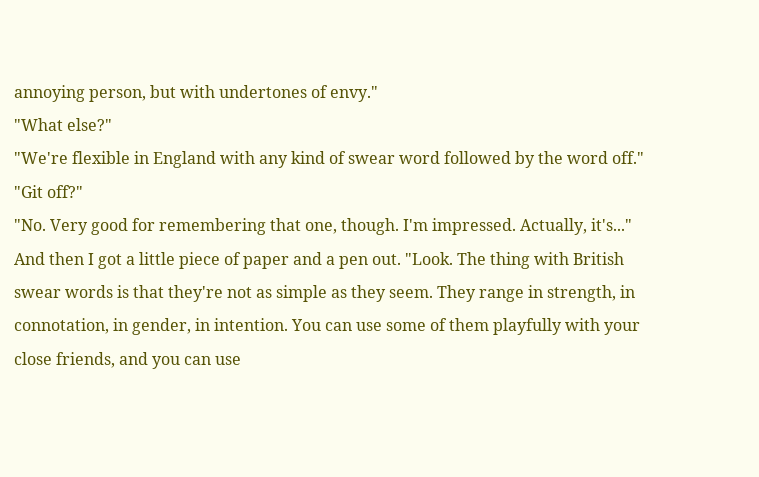annoying person, but with undertones of envy."
"What else?"
"We're flexible in England with any kind of swear word followed by the word off."
"Git off?"
"No. Very good for remembering that one, though. I'm impressed. Actually, it's..." And then I got a little piece of paper and a pen out. "Look. The thing with British swear words is that they're not as simple as they seem. They range in strength, in connotation, in gender, in intention. You can use some of them playfully with your close friends, and you can use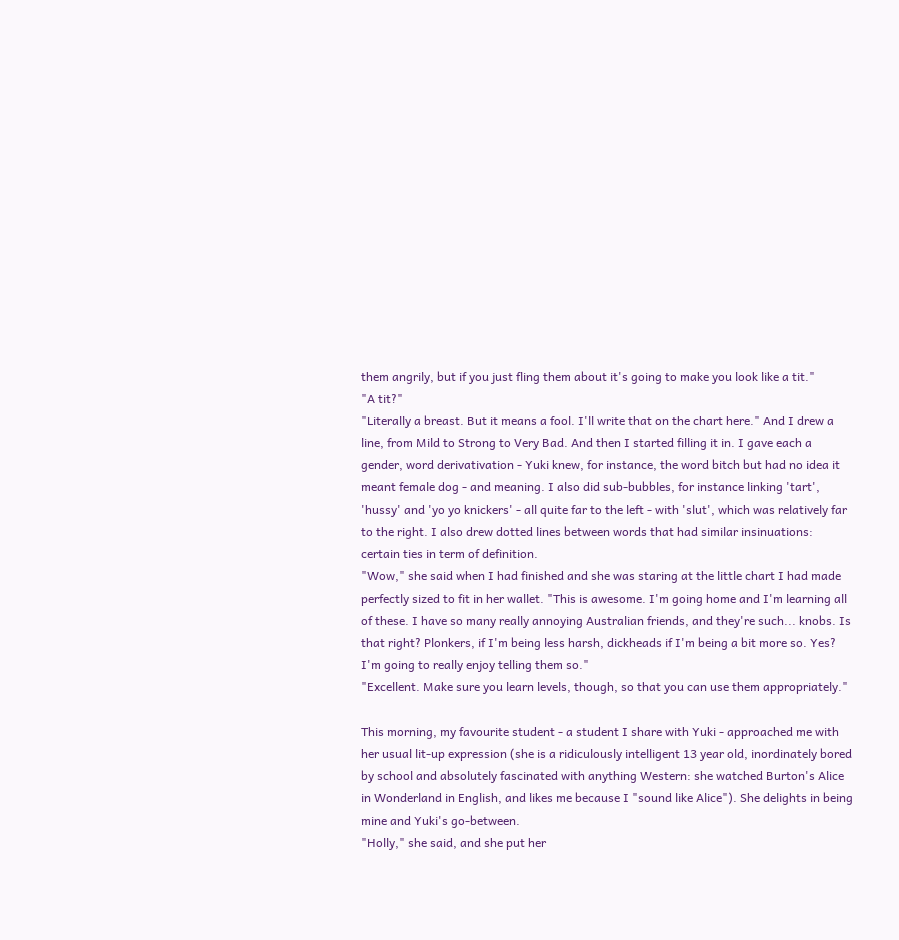them angrily, but if you just fling them about it's going to make you look like a tit."
"A tit?"
"Literally a breast. But it means a fool. I'll write that on the chart here." And I drew a line, from Mild to Strong to Very Bad. And then I started filling it in. I gave each a gender, word derivativation - Yuki knew, for instance, the word bitch but had no idea it meant female dog - and meaning. I also did sub-bubbles, for instance linking 'tart', 'hussy' and 'yo yo knickers' - all quite far to the left - with 'slut', which was relatively far to the right. I also drew dotted lines between words that had similar insinuations: certain ties in term of definition.
"Wow," she said when I had finished and she was staring at the little chart I had made perfectly sized to fit in her wallet. "This is awesome. I'm going home and I'm learning all of these. I have so many really annoying Australian friends, and they're such... knobs. Is that right? Plonkers, if I'm being less harsh, dickheads if I'm being a bit more so. Yes? I'm going to really enjoy telling them so."
"Excellent. Make sure you learn levels, though, so that you can use them appropriately."

This morning, my favourite student - a student I share with Yuki - approached me with her usual lit-up expression (she is a ridiculously intelligent 13 year old, inordinately bored by school and absolutely fascinated with anything Western: she watched Burton's Alice in Wonderland in English, and likes me because I "sound like Alice"). She delights in being mine and Yuki's go-between.
"Holly," she said, and she put her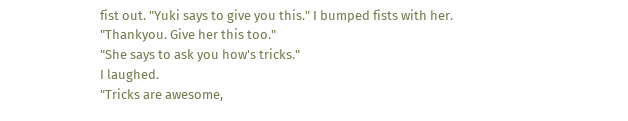fist out. "Yuki says to give you this." I bumped fists with her.
"Thankyou. Give her this too."
"She says to ask you how's tricks."
I laughed.
"Tricks are awesome,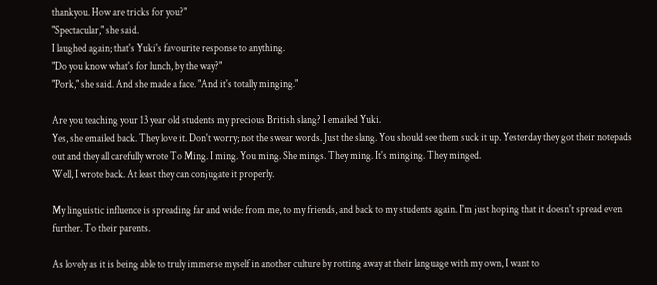thankyou. How are tricks for you?"
"Spectacular," she said.
I laughed again; that's Yuki's favourite response to anything.
"Do you know what's for lunch, by the way?"
"Pork," she said. And she made a face. "And it's totally minging."

Are you teaching your 13 year old students my precious British slang? I emailed Yuki.
Yes, she emailed back. They love it. Don't worry; not the swear words. Just the slang. You should see them suck it up. Yesterday they got their notepads out and they all carefully wrote To Ming. I ming. You ming. She mings. They ming. It's minging. They minged.
Well, I wrote back. At least they can conjugate it properly.

My linguistic influence is spreading far and wide: from me, to my friends, and back to my students again. I'm just hoping that it doesn't spread even further. To their parents.

As lovely as it is being able to truly immerse myself in another culture by rotting away at their language with my own, I want to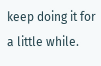keep doing it for a little while.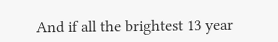And if all the brightest 13 year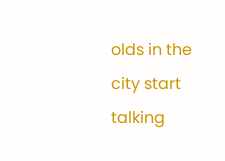olds in the city start talking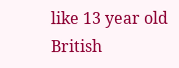like 13 year old British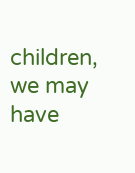children, we may have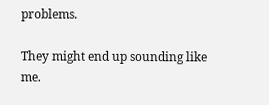problems.

They might end up sounding like me.